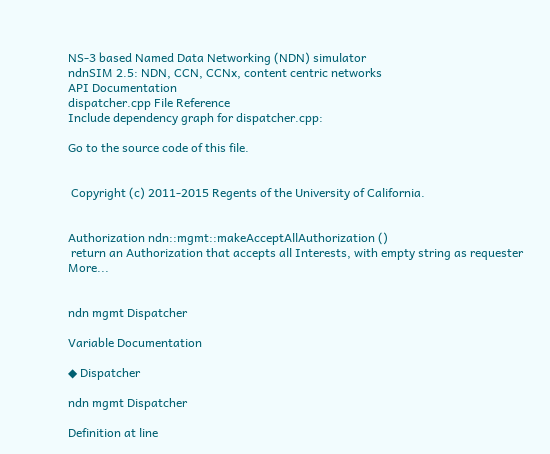NS-3 based Named Data Networking (NDN) simulator
ndnSIM 2.5: NDN, CCN, CCNx, content centric networks
API Documentation
dispatcher.cpp File Reference
Include dependency graph for dispatcher.cpp:

Go to the source code of this file.


 Copyright (c) 2011-2015 Regents of the University of California.


Authorization ndn::mgmt::makeAcceptAllAuthorization ()
 return an Authorization that accepts all Interests, with empty string as requester More...


ndn mgmt Dispatcher

Variable Documentation

◆ Dispatcher

ndn mgmt Dispatcher

Definition at line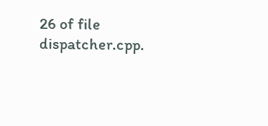26 of file dispatcher.cpp.